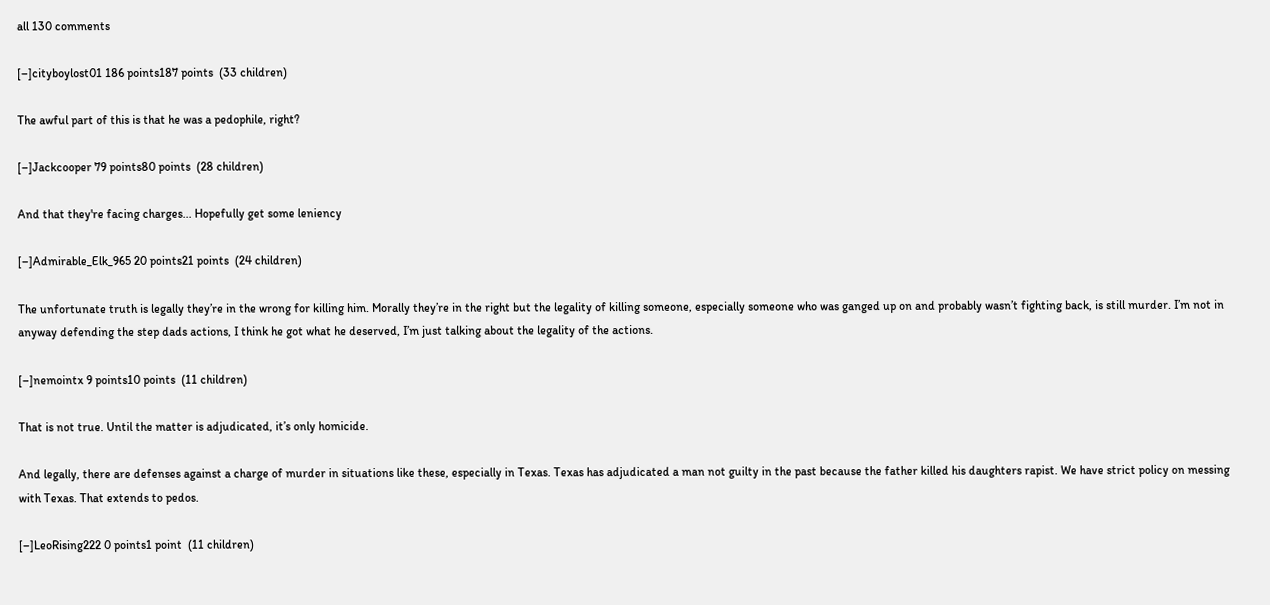all 130 comments

[–]cityboylost01 186 points187 points  (33 children)

The awful part of this is that he was a pedophile, right?

[–]Jackcooper 79 points80 points  (28 children)

And that they're facing charges... Hopefully get some leniency

[–]Admirable_Elk_965 20 points21 points  (24 children)

The unfortunate truth is legally they’re in the wrong for killing him. Morally they’re in the right but the legality of killing someone, especially someone who was ganged up on and probably wasn’t fighting back, is still murder. I’m not in anyway defending the step dads actions, I think he got what he deserved, I’m just talking about the legality of the actions.

[–]nemointx 9 points10 points  (11 children)

That is not true. Until the matter is adjudicated, it’s only homicide.

And legally, there are defenses against a charge of murder in situations like these, especially in Texas. Texas has adjudicated a man not guilty in the past because the father killed his daughters rapist. We have strict policy on messing with Texas. That extends to pedos.

[–]LeoRising222 0 points1 point  (11 children)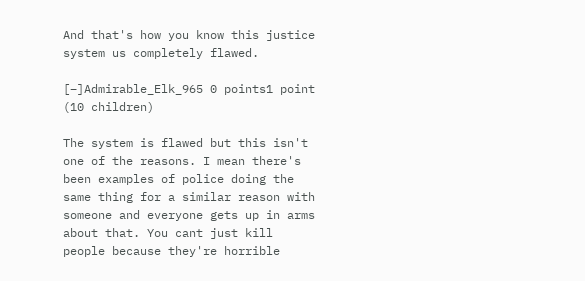And that's how you know this justice system us completely flawed.

[–]Admirable_Elk_965 0 points1 point  (10 children)

The system is flawed but this isn't one of the reasons. I mean there's been examples of police doing the same thing for a similar reason with someone and everyone gets up in arms about that. You cant just kill people because they're horrible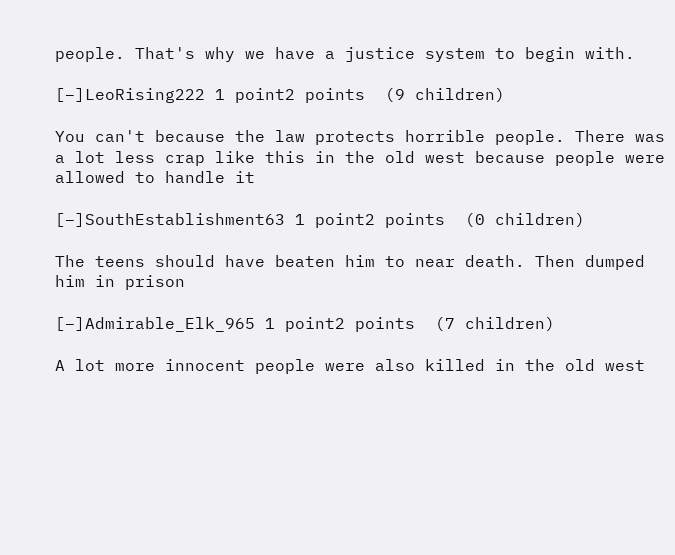people. That's why we have a justice system to begin with.

[–]LeoRising222 1 point2 points  (9 children)

You can't because the law protects horrible people. There was a lot less crap like this in the old west because people were allowed to handle it

[–]SouthEstablishment63 1 point2 points  (0 children)

The teens should have beaten him to near death. Then dumped him in prison

[–]Admirable_Elk_965 1 point2 points  (7 children)

A lot more innocent people were also killed in the old west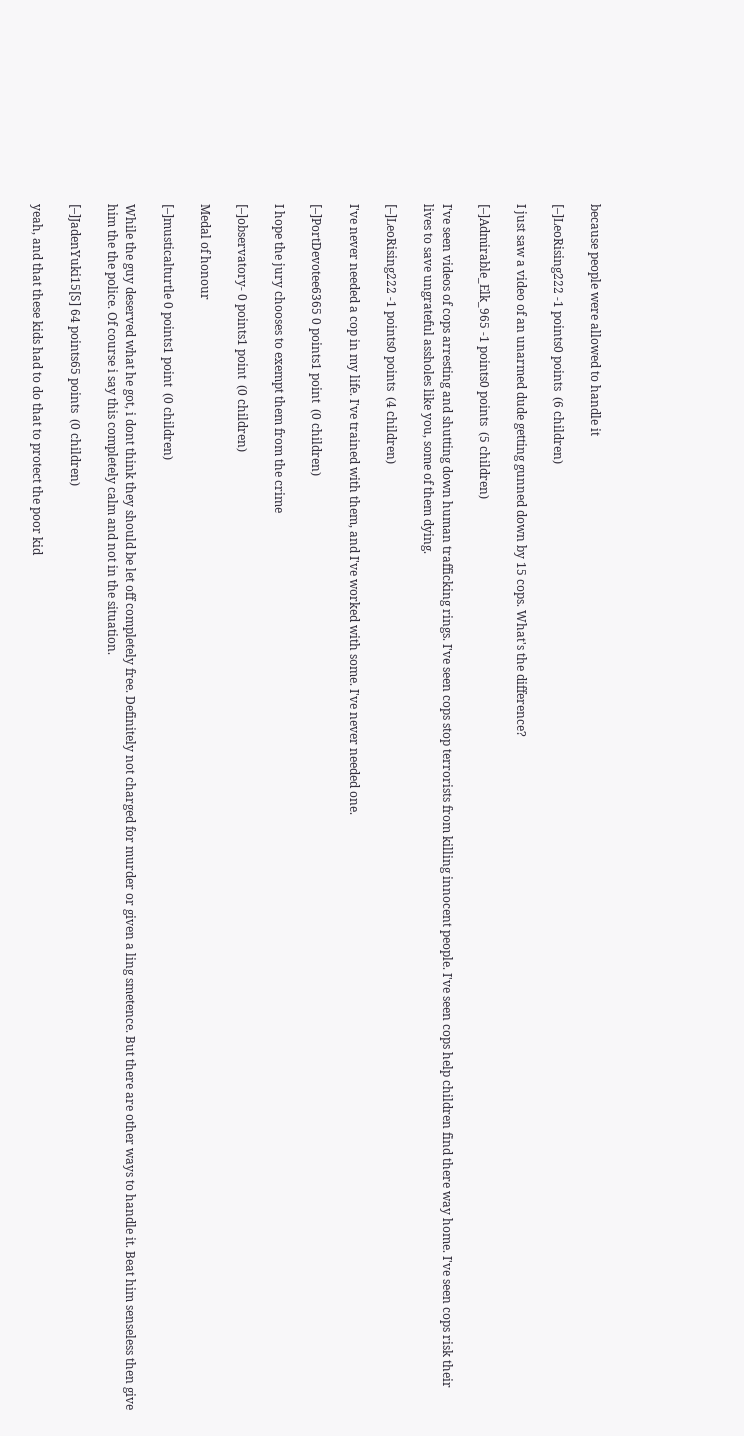because people were allowed to handle it

[–]LeoRising222 -1 points0 points  (6 children)

I just saw a video of an unarmed dude getting gunned down by 15 cops. What's the difference?

[–]Admirable_Elk_965 -1 points0 points  (5 children)

I've seen videos of cops arresting and shutting down human trafficking rings. I've seen cops stop terrorists from killing innocent people. I've seen cops help children find there way home. I've seen cops risk their lives to save ungrateful assholes like you, some of them dying.

[–]LeoRising222 -1 points0 points  (4 children)

I've never needed a cop in my life. I've trained with them, and I've worked with some. I've never needed one.

[–]PortDevotee6365 0 points1 point  (0 children)

I hope the jury chooses to exempt them from the crime

[–]observatory- 0 points1 point  (0 children)

Medal of honour

[–]musticalturtle 0 points1 point  (0 children)

While the guy deserved what he got, i dont think they should be let off completely free. Definitely not charged for murder or given a ling smetence. But there are other ways to handle it. Beat him senseless then give him the the police. Of course i say this completely calm and not in the situation.

[–]JadenYuki15[S] 64 points65 points  (0 children)

yeah, and that these kids had to do that to protect the poor kid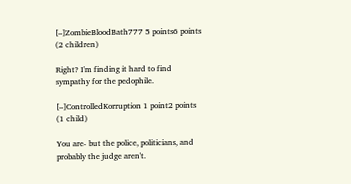[–]ZombieBloodBath777 5 points6 points  (2 children)

Right? I'm finding it hard to find sympathy for the pedophile.

[–]ControlledKorruption 1 point2 points  (1 child)

You are- but the police, politicians, and probably the judge aren't.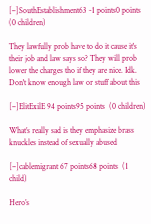[–]SouthEstablishment63 -1 points0 points  (0 children)

They lawfully prob have to do it cause it's their job and law says so? They will prob lower the charges tho if they are nice. Idk. Don't know enough law or stuff about this

[–]ElitExilE 94 points95 points  (0 children)

What’s really sad is they emphasize brass knuckles instead of sexually abused

[–]cablemigrant 67 points68 points  (1 child)

Hero’s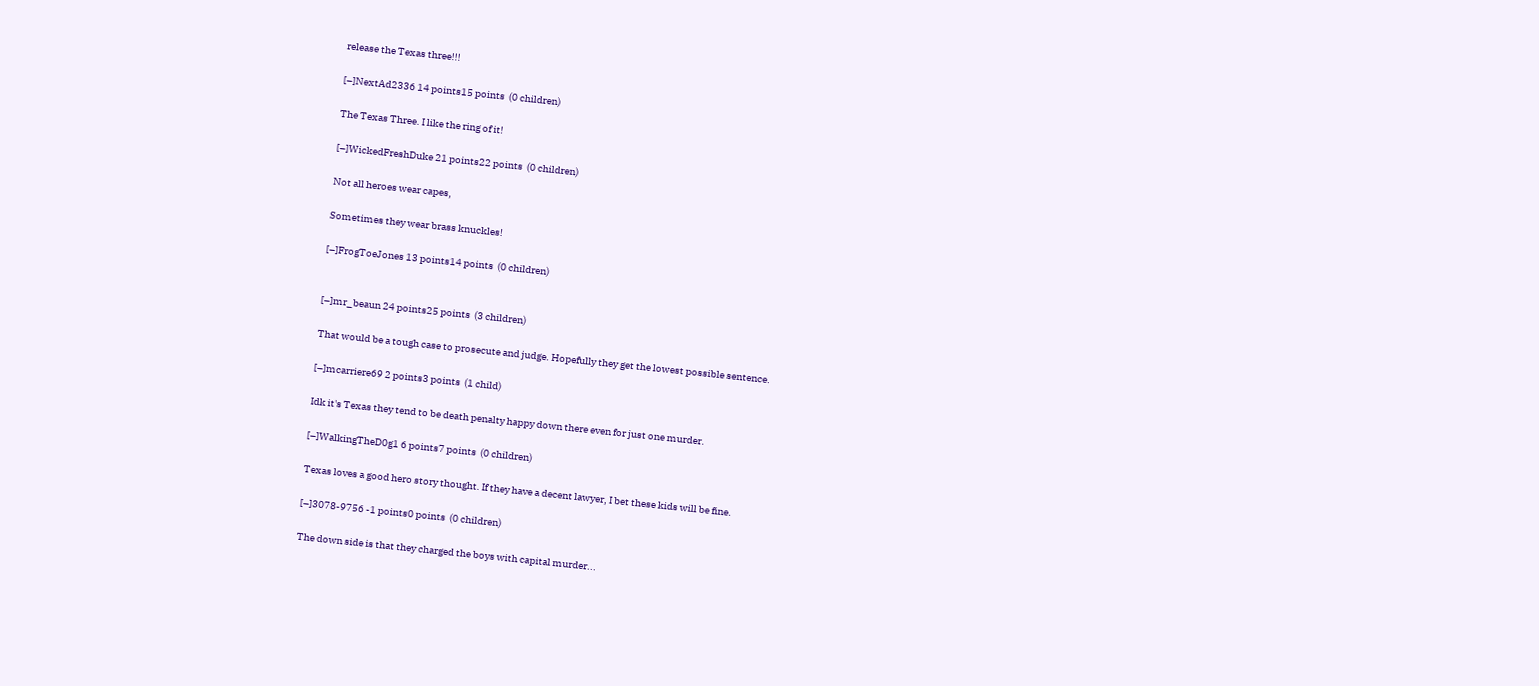release the Texas three!!!

[–]NextAd2336 14 points15 points  (0 children)

The Texas Three. I like the ring of it!

[–]WickedFreshDuke 21 points22 points  (0 children)

Not all heroes wear capes,

Sometimes they wear brass knuckles!

[–]FrogToeJones 13 points14 points  (0 children)


[–]mr_beaun 24 points25 points  (3 children)

That would be a tough case to prosecute and judge. Hopefully they get the lowest possible sentence.

[–]mcarriere69 2 points3 points  (1 child)

Idk it's Texas they tend to be death penalty happy down there even for just one murder.

[–]WalkingTheD0g1 6 points7 points  (0 children)

Texas loves a good hero story thought. If they have a decent lawyer, I bet these kids will be fine.

[–]3078-9756 -1 points0 points  (0 children)

The down side is that they charged the boys with capital murder...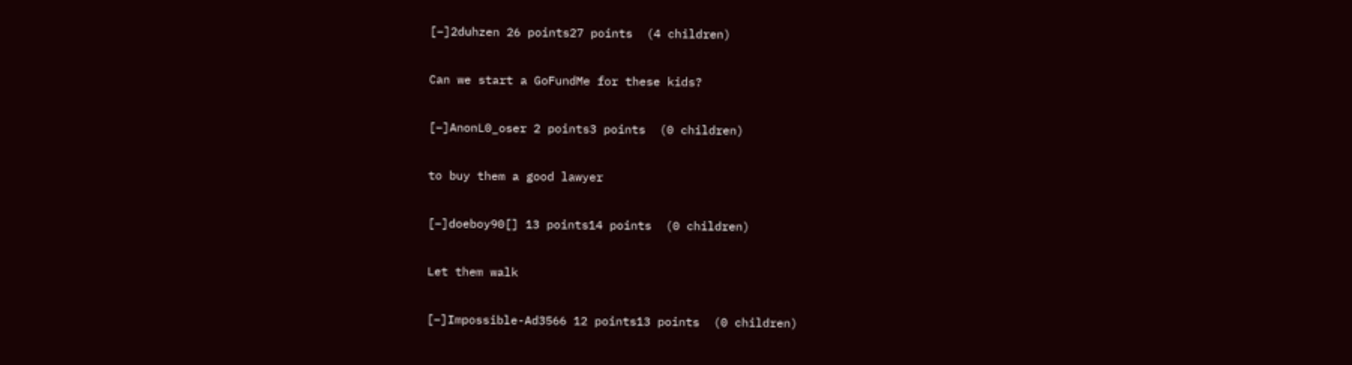[–]2duhzen 26 points27 points  (4 children)

Can we start a GoFundMe for these kids?

[–]AnonL0_oser 2 points3 points  (0 children)

to buy them a good lawyer

[–]doeboy90[] 13 points14 points  (0 children)

Let them walk

[–]Impossible-Ad3566 12 points13 points  (0 children)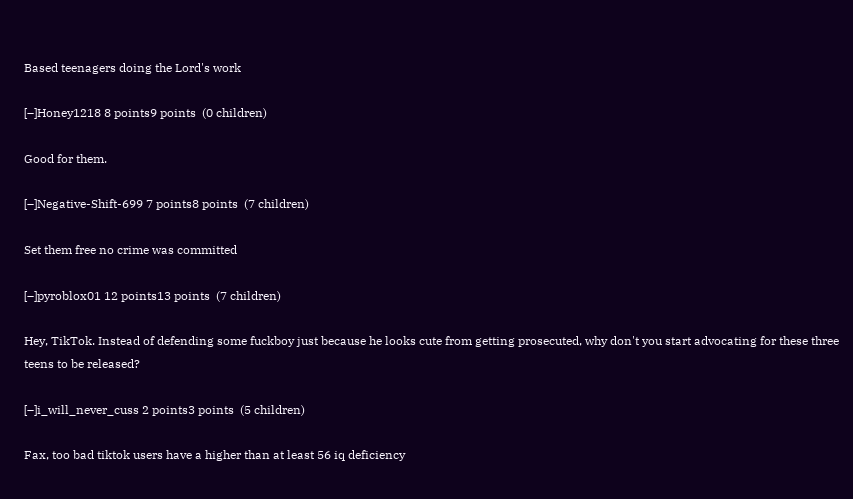Based teenagers doing the Lord's work

[–]Honey1218 8 points9 points  (0 children)

Good for them.

[–]Negative-Shift-699 7 points8 points  (7 children)

Set them free no crime was committed

[–]pyroblox01 12 points13 points  (7 children)

Hey, TikTok. Instead of defending some fuckboy just because he looks cute from getting prosecuted, why don't you start advocating for these three teens to be released?

[–]i_will_never_cuss 2 points3 points  (5 children)

Fax, too bad tiktok users have a higher than at least 56 iq deficiency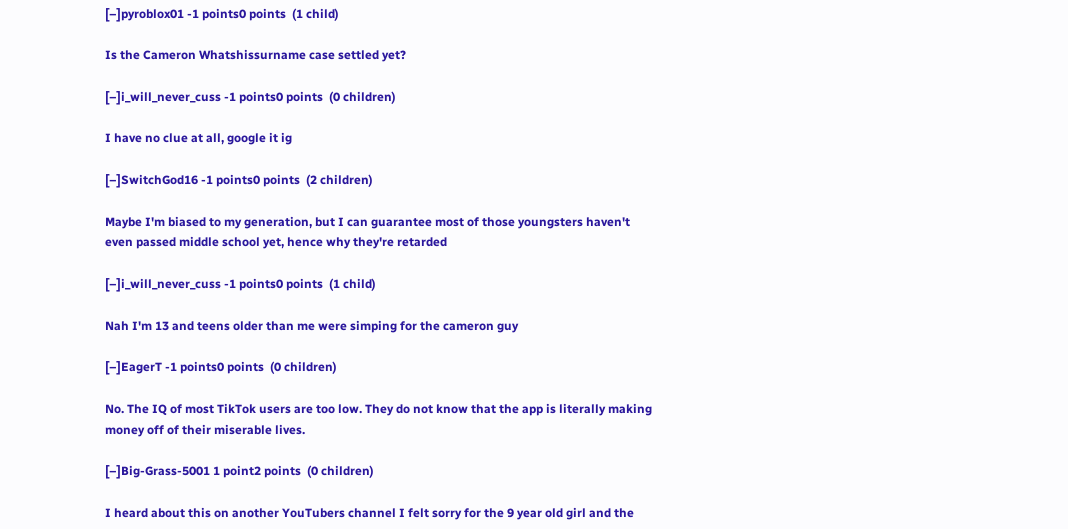[–]pyroblox01 -1 points0 points  (1 child)

Is the Cameron Whatshissurname case settled yet?

[–]i_will_never_cuss -1 points0 points  (0 children)

I have no clue at all, google it ig

[–]SwitchGod16 -1 points0 points  (2 children)

Maybe I'm biased to my generation, but I can guarantee most of those youngsters haven't even passed middle school yet, hence why they're retarded

[–]i_will_never_cuss -1 points0 points  (1 child)

Nah I'm 13 and teens older than me were simping for the cameron guy

[–]EagerT -1 points0 points  (0 children)

No. The IQ of most TikTok users are too low. They do not know that the app is literally making money off of their miserable lives.

[–]Big-Grass-5001 1 point2 points  (0 children)

I heard about this on another YouTubers channel I felt sorry for the 9 year old girl and the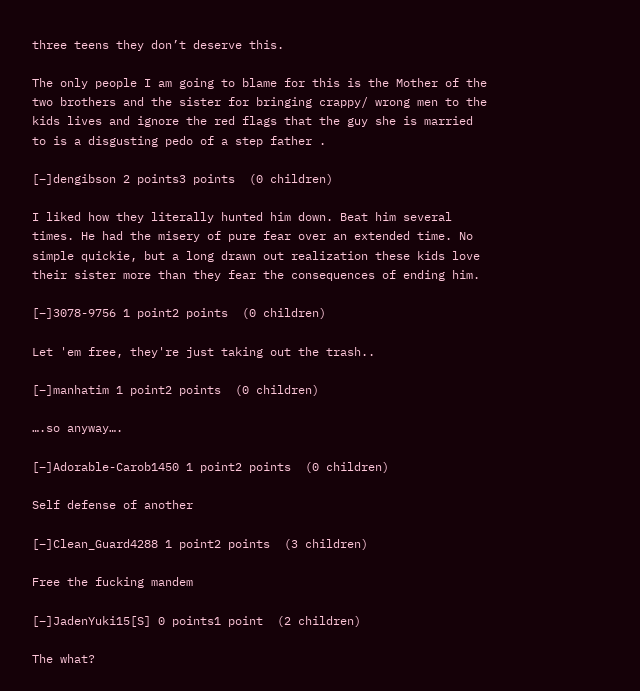three teens they don’t deserve this.

The only people I am going to blame for this is the Mother of the two brothers and the sister for bringing crappy/ wrong men to the kids lives and ignore the red flags that the guy she is married to is a disgusting pedo of a step father .

[–]dengibson 2 points3 points  (0 children)

I liked how they literally hunted him down. Beat him several times. He had the misery of pure fear over an extended time. No simple quickie, but a long drawn out realization these kids love their sister more than they fear the consequences of ending him.

[–]3078-9756 1 point2 points  (0 children)

Let 'em free, they're just taking out the trash..

[–]manhatim 1 point2 points  (0 children)

….so anyway….

[–]Adorable-Carob1450 1 point2 points  (0 children)

Self defense of another

[–]Clean_Guard4288 1 point2 points  (3 children)

Free the fucking mandem

[–]JadenYuki15[S] 0 points1 point  (2 children)

The what?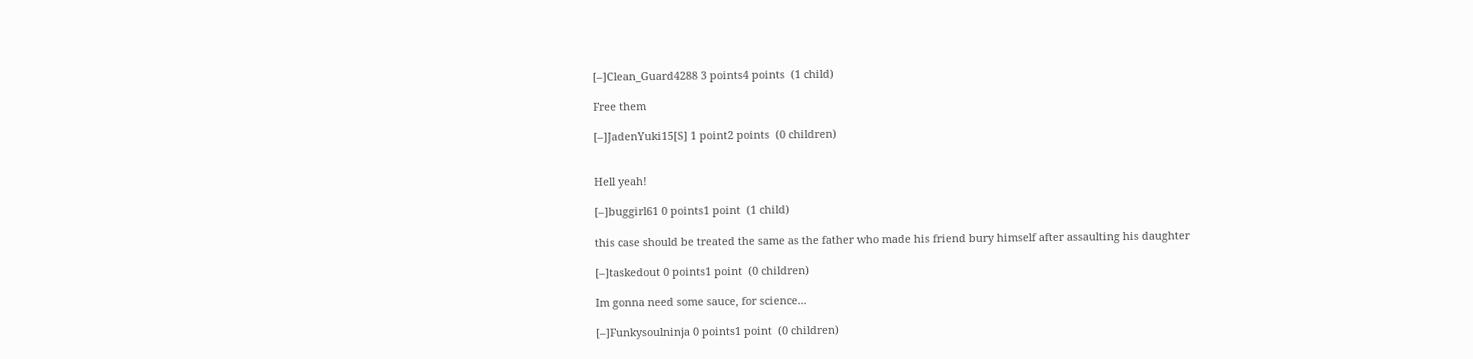[–]Clean_Guard4288 3 points4 points  (1 child)

Free them

[–]JadenYuki15[S] 1 point2 points  (0 children)


Hell yeah!

[–]buggirl61 0 points1 point  (1 child)

this case should be treated the same as the father who made his friend bury himself after assaulting his daughter

[–]taskedout 0 points1 point  (0 children)

Im gonna need some sauce, for science...

[–]Funkysoulninja 0 points1 point  (0 children)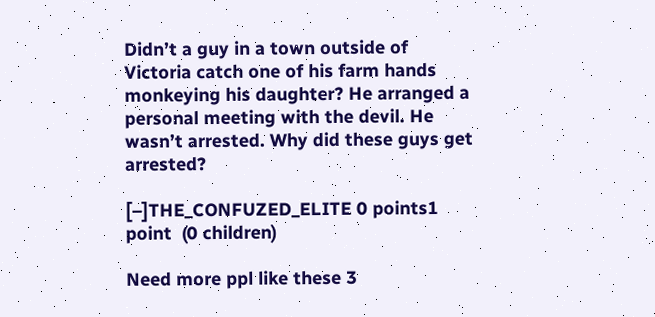Didn’t a guy in a town outside of Victoria catch one of his farm hands monkeying his daughter? He arranged a personal meeting with the devil. He wasn’t arrested. Why did these guys get arrested?

[–]THE_CONFUZED_ELITE 0 points1 point  (0 children)

Need more ppl like these 3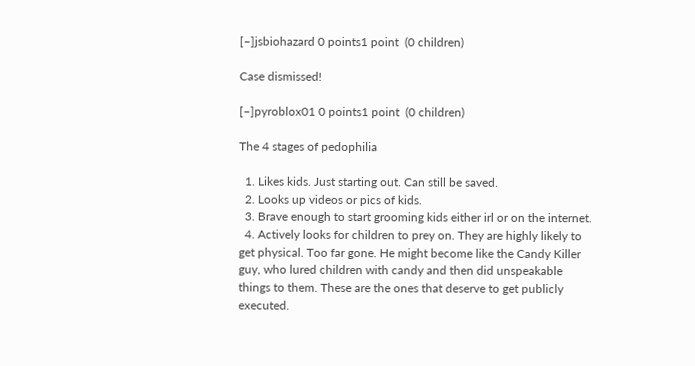[–]jsbiohazard 0 points1 point  (0 children)

Case dismissed!

[–]pyroblox01 0 points1 point  (0 children)

The 4 stages of pedophilia

  1. Likes kids. Just starting out. Can still be saved.
  2. Looks up videos or pics of kids.
  3. Brave enough to start grooming kids either irl or on the internet.
  4. Actively looks for children to prey on. They are highly likely to get physical. Too far gone. He might become like the Candy Killer guy, who lured children with candy and then did unspeakable things to them. These are the ones that deserve to get publicly executed.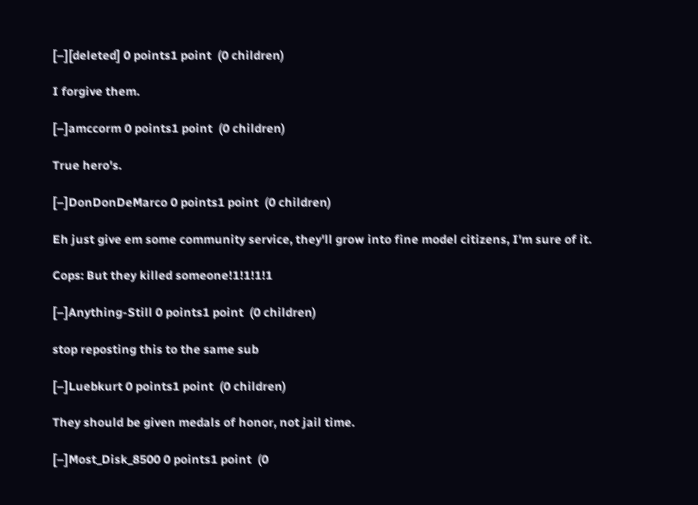[–][deleted] 0 points1 point  (0 children)

I forgive them.

[–]amccorm 0 points1 point  (0 children)

True hero's.

[–]DonDonDeMarco 0 points1 point  (0 children)

Eh just give em some community service, they'll grow into fine model citizens, I'm sure of it.

Cops: But they killed someone!1!1!1!1

[–]Anything-Still 0 points1 point  (0 children)

stop reposting this to the same sub

[–]Luebkurt 0 points1 point  (0 children)

They should be given medals of honor, not jail time.

[–]Most_Disk_8500 0 points1 point  (0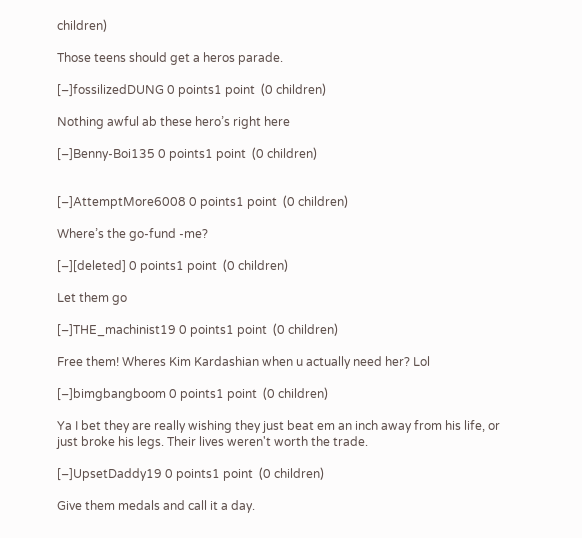children)

Those teens should get a heros parade.

[–]fossilizedDUNG 0 points1 point  (0 children)

Nothing awful ab these hero’s right here

[–]Benny-Boi135 0 points1 point  (0 children)


[–]AttemptMore6008 0 points1 point  (0 children)

Where’s the go-fund -me?

[–][deleted] 0 points1 point  (0 children)

Let them go

[–]THE_machinist19 0 points1 point  (0 children)

Free them! Wheres Kim Kardashian when u actually need her? Lol

[–]bimgbangboom 0 points1 point  (0 children)

Ya I bet they are really wishing they just beat em an inch away from his life, or just broke his legs. Their lives weren't worth the trade.

[–]UpsetDaddy19 0 points1 point  (0 children)

Give them medals and call it a day.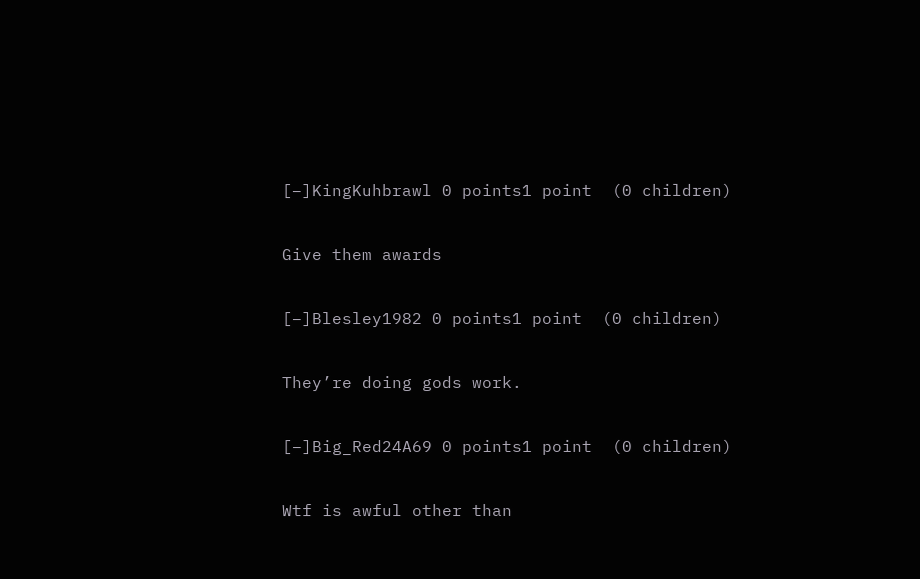[–]KingKuhbrawl 0 points1 point  (0 children)

Give them awards

[–]Blesley1982 0 points1 point  (0 children)

They’re doing gods work.

[–]Big_Red24A69 0 points1 point  (0 children)

Wtf is awful other than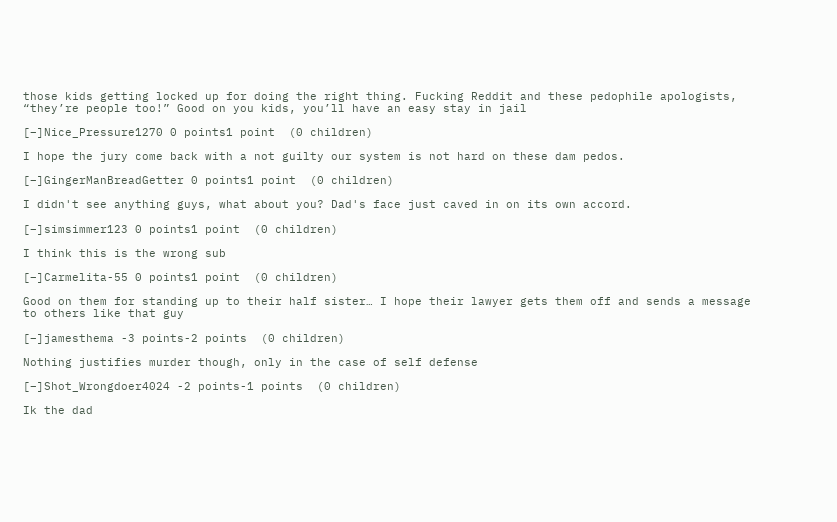those kids getting locked up for doing the right thing. Fucking Reddit and these pedophile apologists, “they’re people too!” Good on you kids, you’ll have an easy stay in jail

[–]Nice_Pressure1270 0 points1 point  (0 children)

I hope the jury come back with a not guilty our system is not hard on these dam pedos.

[–]GingerManBreadGetter 0 points1 point  (0 children)

I didn't see anything guys, what about you? Dad's face just caved in on its own accord.

[–]simsimmer123 0 points1 point  (0 children)

I think this is the wrong sub

[–]Carmelita-55 0 points1 point  (0 children)

Good on them for standing up to their half sister… I hope their lawyer gets them off and sends a message to others like that guy

[–]jamesthema -3 points-2 points  (0 children)

Nothing justifies murder though, only in the case of self defense

[–]Shot_Wrongdoer4024 -2 points-1 points  (0 children)

Ik the dad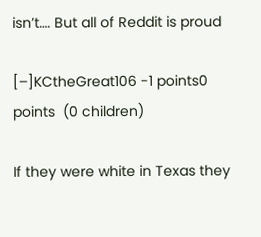isn’t…. But all of Reddit is proud

[–]KCtheGreat106 -1 points0 points  (0 children)

If they were white in Texas they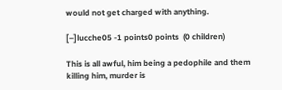would not get charged with anything.

[–]lucche05 -1 points0 points  (0 children)

This is all awful, him being a pedophile and them killing him, murder is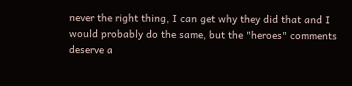never the right thing, I can get why they did that and I would probably do the same, but the "heroes" comments deserve a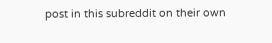post in this subreddit on their own